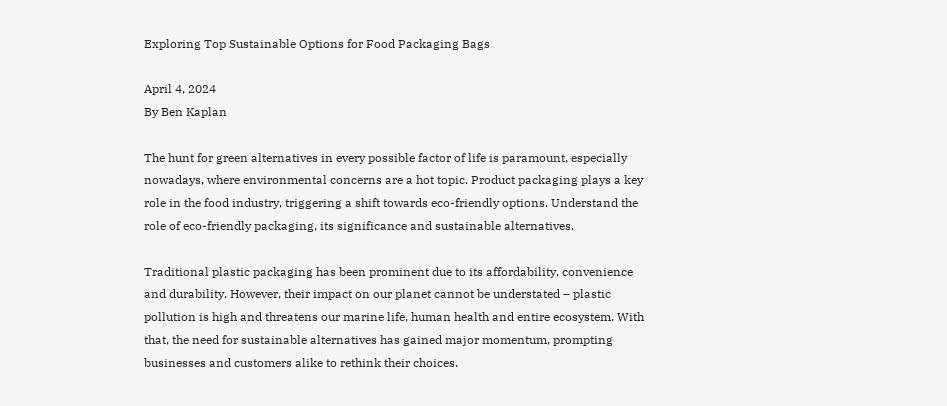Exploring Top Sustainable Options for Food Packaging Bags

April 4, 2024
By Ben Kaplan

The hunt for green alternatives in every possible factor of life is paramount, especially nowadays, where environmental concerns are a hot topic. Product packaging plays a key role in the food industry, triggering a shift towards eco-friendly options. Understand the role of eco-friendly packaging, its significance and sustainable alternatives.

Traditional plastic packaging has been prominent due to its affordability, convenience and durability. However, their impact on our planet cannot be understated – plastic pollution is high and threatens our marine life, human health and entire ecosystem. With that, the need for sustainable alternatives has gained major momentum, prompting businesses and customers alike to rethink their choices.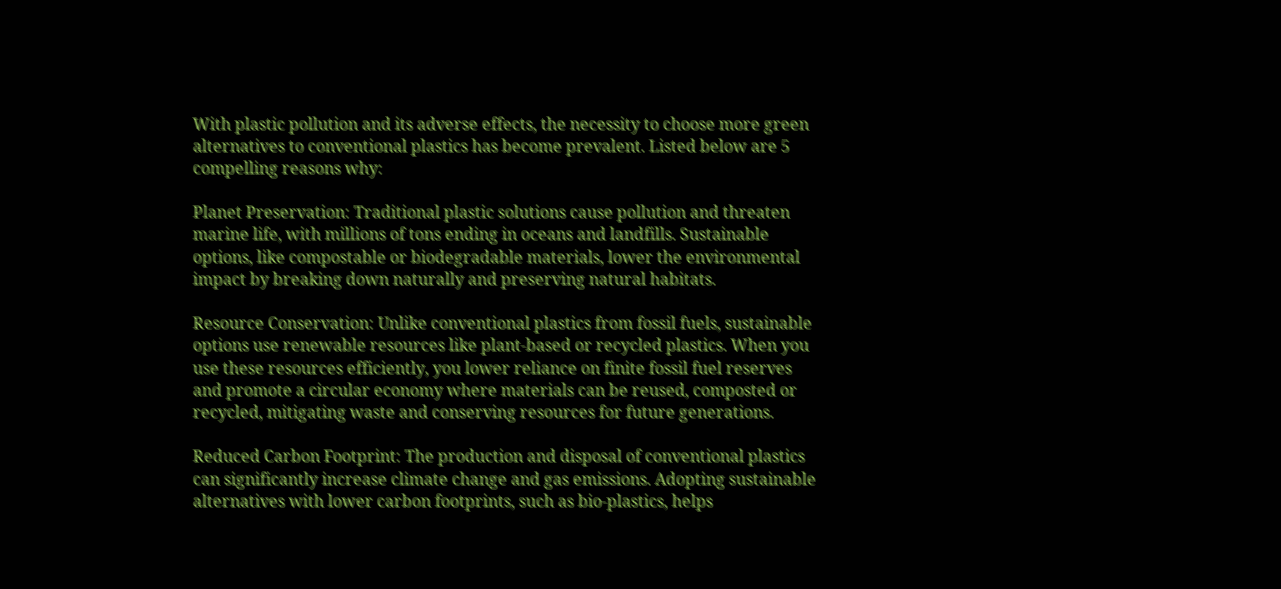With plastic pollution and its adverse effects, the necessity to choose more green alternatives to conventional plastics has become prevalent. Listed below are 5 compelling reasons why:

Planet Preservation: Traditional plastic solutions cause pollution and threaten marine life, with millions of tons ending in oceans and landfills. Sustainable options, like compostable or biodegradable materials, lower the environmental impact by breaking down naturally and preserving natural habitats.

Resource Conservation: Unlike conventional plastics from fossil fuels, sustainable options use renewable resources like plant-based or recycled plastics. When you use these resources efficiently, you lower reliance on finite fossil fuel reserves and promote a circular economy where materials can be reused, composted or recycled, mitigating waste and conserving resources for future generations.

Reduced Carbon Footprint: The production and disposal of conventional plastics can significantly increase climate change and gas emissions. Adopting sustainable alternatives with lower carbon footprints, such as bio-plastics, helps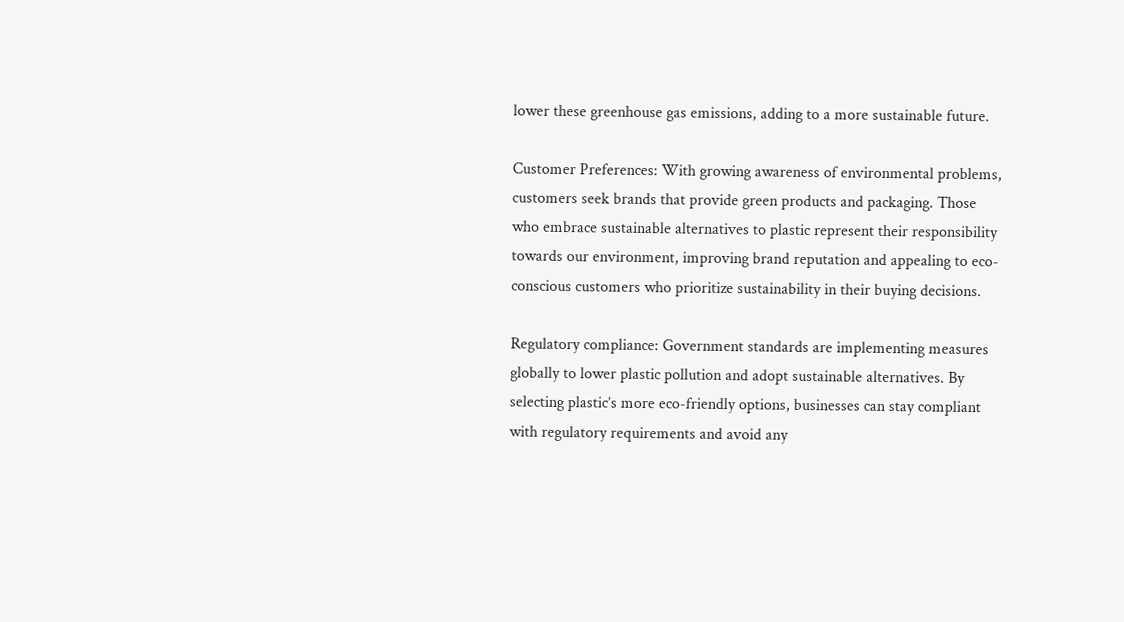lower these greenhouse gas emissions, adding to a more sustainable future.

Customer Preferences: With growing awareness of environmental problems, customers seek brands that provide green products and packaging. Those who embrace sustainable alternatives to plastic represent their responsibility towards our environment, improving brand reputation and appealing to eco-conscious customers who prioritize sustainability in their buying decisions.

Regulatory compliance: Government standards are implementing measures globally to lower plastic pollution and adopt sustainable alternatives. By selecting plastic’s more eco-friendly options, businesses can stay compliant with regulatory requirements and avoid any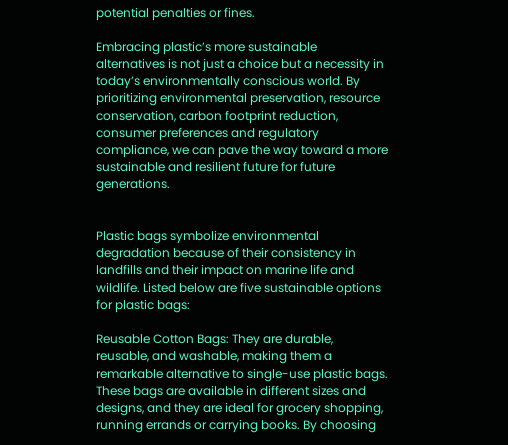potential penalties or fines.

Embracing plastic’s more sustainable alternatives is not just a choice but a necessity in today’s environmentally conscious world. By prioritizing environmental preservation, resource conservation, carbon footprint reduction, consumer preferences and regulatory compliance, we can pave the way toward a more sustainable and resilient future for future generations.


Plastic bags symbolize environmental degradation because of their consistency in landfills and their impact on marine life and wildlife. Listed below are five sustainable options for plastic bags:

Reusable Cotton Bags: They are durable, reusable, and washable, making them a remarkable alternative to single-use plastic bags. These bags are available in different sizes and designs, and they are ideal for grocery shopping, running errands or carrying books. By choosing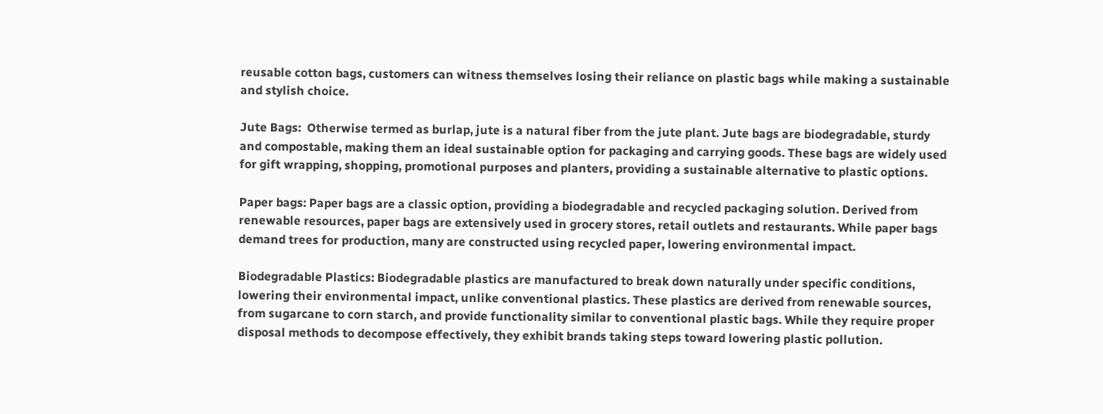reusable cotton bags, customers can witness themselves losing their reliance on plastic bags while making a sustainable and stylish choice.

Jute Bags:  Otherwise termed as burlap, jute is a natural fiber from the jute plant. Jute bags are biodegradable, sturdy and compostable, making them an ideal sustainable option for packaging and carrying goods. These bags are widely used for gift wrapping, shopping, promotional purposes and planters, providing a sustainable alternative to plastic options.

Paper bags: Paper bags are a classic option, providing a biodegradable and recycled packaging solution. Derived from renewable resources, paper bags are extensively used in grocery stores, retail outlets and restaurants. While paper bags demand trees for production, many are constructed using recycled paper, lowering environmental impact.

Biodegradable Plastics: Biodegradable plastics are manufactured to break down naturally under specific conditions, lowering their environmental impact, unlike conventional plastics. These plastics are derived from renewable sources, from sugarcane to corn starch, and provide functionality similar to conventional plastic bags. While they require proper disposal methods to decompose effectively, they exhibit brands taking steps toward lowering plastic pollution.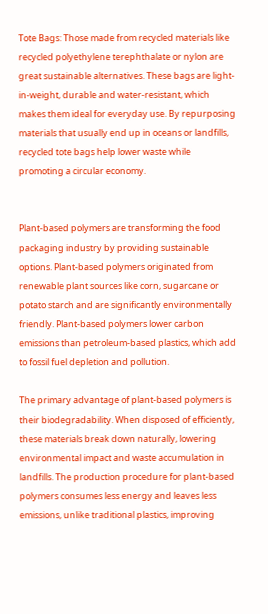Tote Bags: Those made from recycled materials like recycled polyethylene terephthalate or nylon are great sustainable alternatives. These bags are light-in-weight, durable and water-resistant, which makes them ideal for everyday use. By repurposing materials that usually end up in oceans or landfills, recycled tote bags help lower waste while promoting a circular economy.


Plant-based polymers are transforming the food packaging industry by providing sustainable options. Plant-based polymers originated from renewable plant sources like corn, sugarcane or potato starch and are significantly environmentally friendly. Plant-based polymers lower carbon emissions than petroleum-based plastics, which add to fossil fuel depletion and pollution.

The primary advantage of plant-based polymers is their biodegradability. When disposed of efficiently, these materials break down naturally, lowering environmental impact and waste accumulation in landfills. The production procedure for plant-based polymers consumes less energy and leaves less emissions, unlike traditional plastics, improving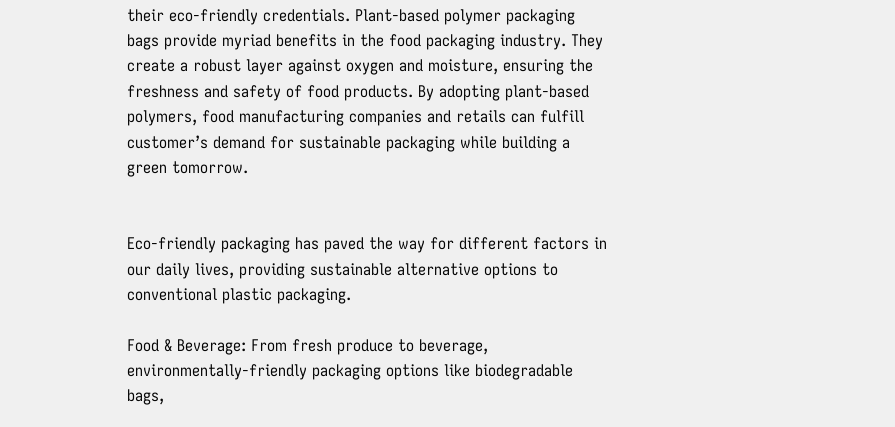their eco-friendly credentials. Plant-based polymer packaging bags provide myriad benefits in the food packaging industry. They create a robust layer against oxygen and moisture, ensuring the freshness and safety of food products. By adopting plant-based polymers, food manufacturing companies and retails can fulfill customer’s demand for sustainable packaging while building a green tomorrow.


Eco-friendly packaging has paved the way for different factors in our daily lives, providing sustainable alternative options to conventional plastic packaging.

Food & Beverage: From fresh produce to beverage, environmentally-friendly packaging options like biodegradable bags,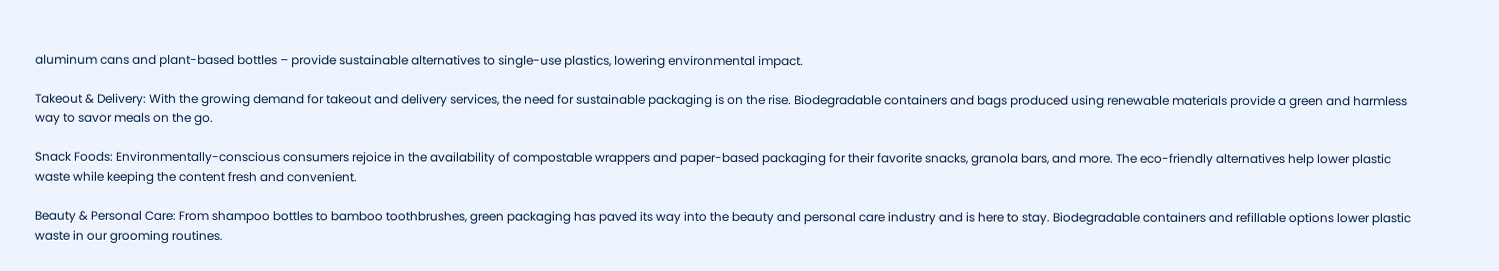aluminum cans and plant-based bottles – provide sustainable alternatives to single-use plastics, lowering environmental impact.

Takeout & Delivery: With the growing demand for takeout and delivery services, the need for sustainable packaging is on the rise. Biodegradable containers and bags produced using renewable materials provide a green and harmless way to savor meals on the go.

Snack Foods: Environmentally-conscious consumers rejoice in the availability of compostable wrappers and paper-based packaging for their favorite snacks, granola bars, and more. The eco-friendly alternatives help lower plastic waste while keeping the content fresh and convenient.

Beauty & Personal Care: From shampoo bottles to bamboo toothbrushes, green packaging has paved its way into the beauty and personal care industry and is here to stay. Biodegradable containers and refillable options lower plastic waste in our grooming routines.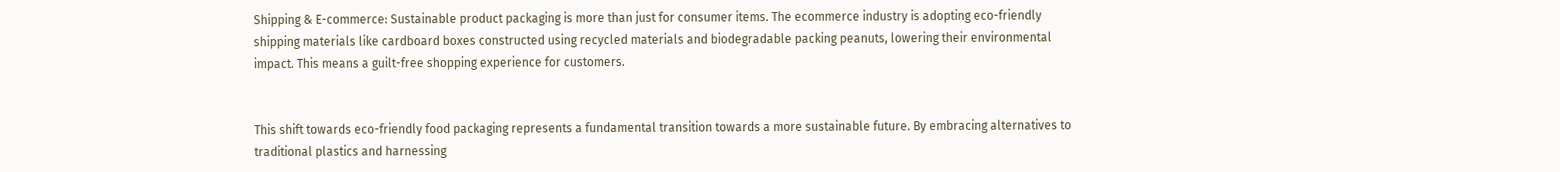Shipping & E-commerce: Sustainable product packaging is more than just for consumer items. The ecommerce industry is adopting eco-friendly shipping materials like cardboard boxes constructed using recycled materials and biodegradable packing peanuts, lowering their environmental impact. This means a guilt-free shopping experience for customers.


This shift towards eco-friendly food packaging represents a fundamental transition towards a more sustainable future. By embracing alternatives to traditional plastics and harnessing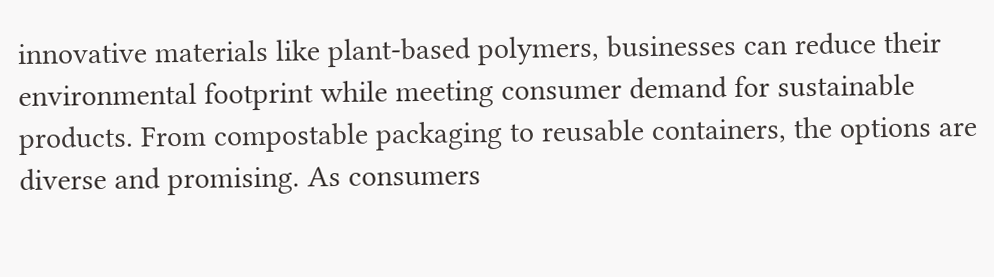innovative materials like plant-based polymers, businesses can reduce their environmental footprint while meeting consumer demand for sustainable products. From compostable packaging to reusable containers, the options are diverse and promising. As consumers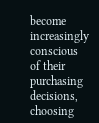become increasingly conscious of their purchasing decisions, choosing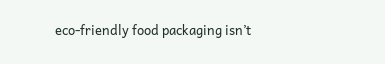eco-friendly food packaging isn’t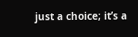just a choice; it’s a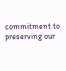commitment to preserving our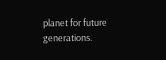planet for future generations.